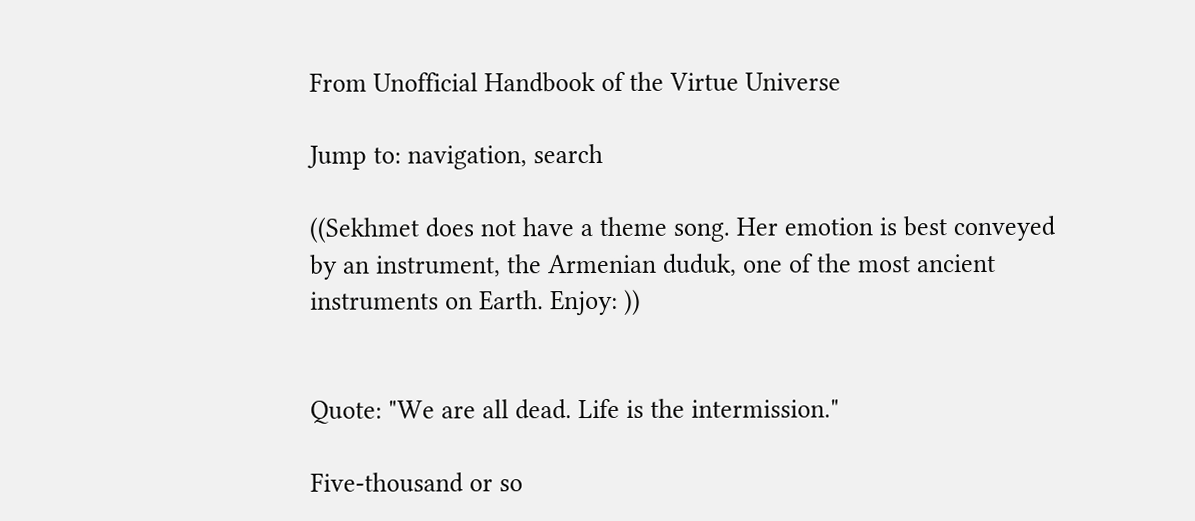From Unofficial Handbook of the Virtue Universe

Jump to: navigation, search

((Sekhmet does not have a theme song. Her emotion is best conveyed by an instrument, the Armenian duduk, one of the most ancient instruments on Earth. Enjoy: ))


Quote: "We are all dead. Life is the intermission."

Five-thousand or so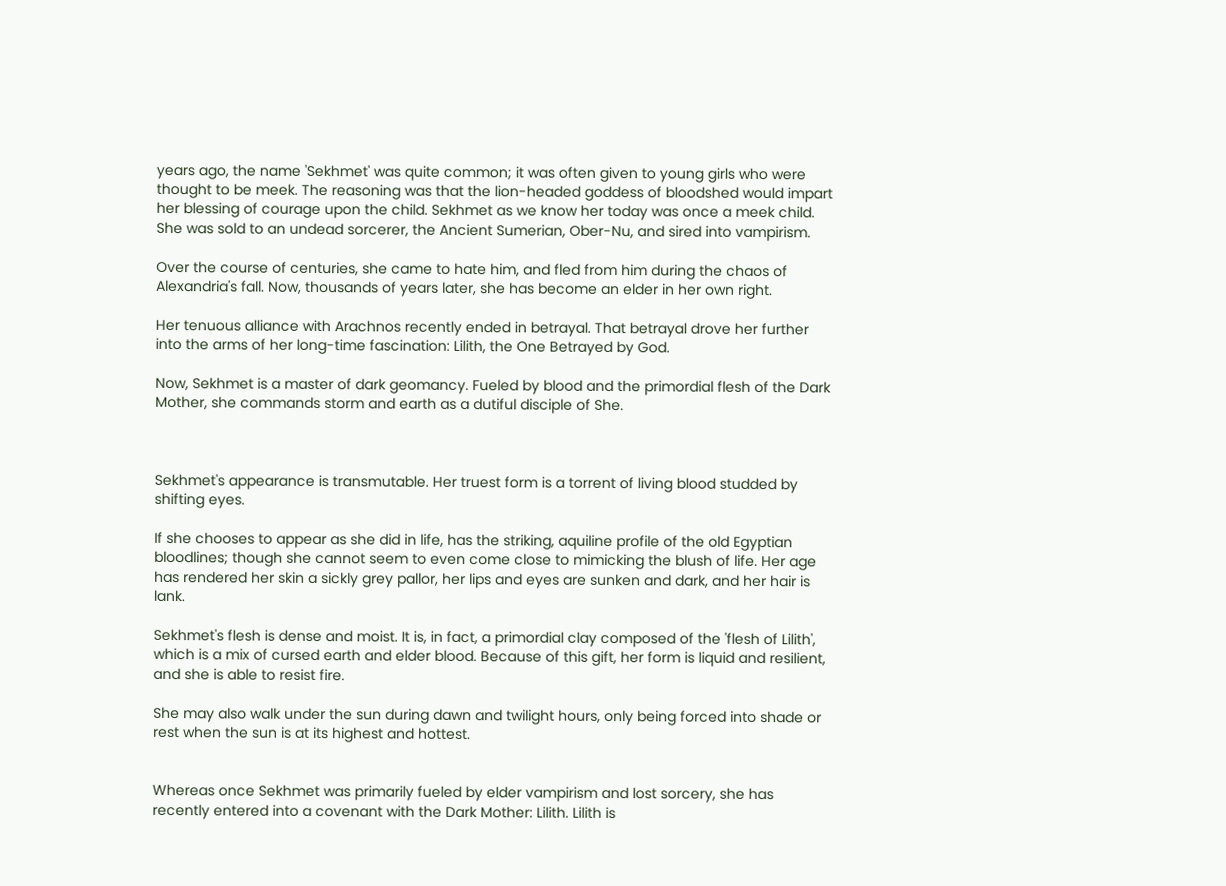years ago, the name 'Sekhmet' was quite common; it was often given to young girls who were thought to be meek. The reasoning was that the lion-headed goddess of bloodshed would impart her blessing of courage upon the child. Sekhmet as we know her today was once a meek child. She was sold to an undead sorcerer, the Ancient Sumerian, Ober-Nu, and sired into vampirism.

Over the course of centuries, she came to hate him, and fled from him during the chaos of Alexandria's fall. Now, thousands of years later, she has become an elder in her own right.

Her tenuous alliance with Arachnos recently ended in betrayal. That betrayal drove her further into the arms of her long-time fascination: Lilith, the One Betrayed by God.

Now, Sekhmet is a master of dark geomancy. Fueled by blood and the primordial flesh of the Dark Mother, she commands storm and earth as a dutiful disciple of She.



Sekhmet's appearance is transmutable. Her truest form is a torrent of living blood studded by shifting eyes.

If she chooses to appear as she did in life, has the striking, aquiline profile of the old Egyptian bloodlines; though she cannot seem to even come close to mimicking the blush of life. Her age has rendered her skin a sickly grey pallor, her lips and eyes are sunken and dark, and her hair is lank.

Sekhmet's flesh is dense and moist. It is, in fact, a primordial clay composed of the 'flesh of Lilith', which is a mix of cursed earth and elder blood. Because of this gift, her form is liquid and resilient, and she is able to resist fire.

She may also walk under the sun during dawn and twilight hours, only being forced into shade or rest when the sun is at its highest and hottest.


Whereas once Sekhmet was primarily fueled by elder vampirism and lost sorcery, she has recently entered into a covenant with the Dark Mother: Lilith. Lilith is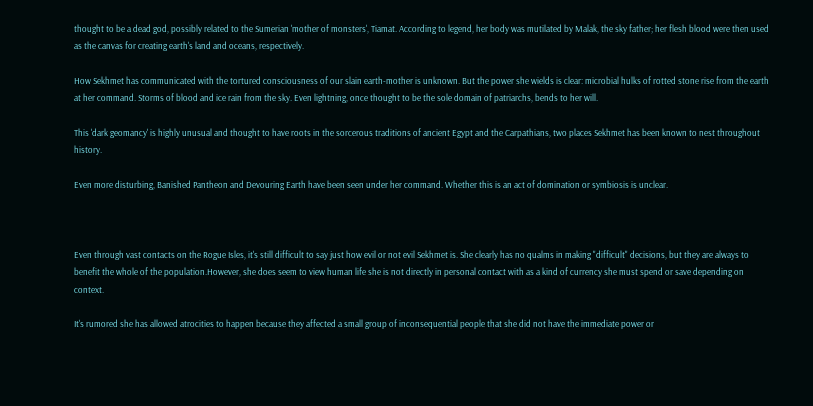thought to be a dead god, possibly related to the Sumerian 'mother of monsters', Tiamat. According to legend, her body was mutilated by Malak, the sky father; her flesh blood were then used as the canvas for creating earth's land and oceans, respectively.

How Sekhmet has communicated with the tortured consciousness of our slain earth-mother is unknown. But the power she wields is clear: microbial hulks of rotted stone rise from the earth at her command. Storms of blood and ice rain from the sky. Even lightning, once thought to be the sole domain of patriarchs, bends to her will.

This 'dark geomancy' is highly unusual and thought to have roots in the sorcerous traditions of ancient Egypt and the Carpathians, two places Sekhmet has been known to nest throughout history.

Even more disturbing, Banished Pantheon and Devouring Earth have been seen under her command. Whether this is an act of domination or symbiosis is unclear.



Even through vast contacts on the Rogue Isles, it's still difficult to say just how evil or not evil Sekhmet is. She clearly has no qualms in making "difficult" decisions, but they are always to benefit the whole of the population.However, she does seem to view human life she is not directly in personal contact with as a kind of currency she must spend or save depending on context.

It's rumored she has allowed atrocities to happen because they affected a small group of inconsequential people that she did not have the immediate power or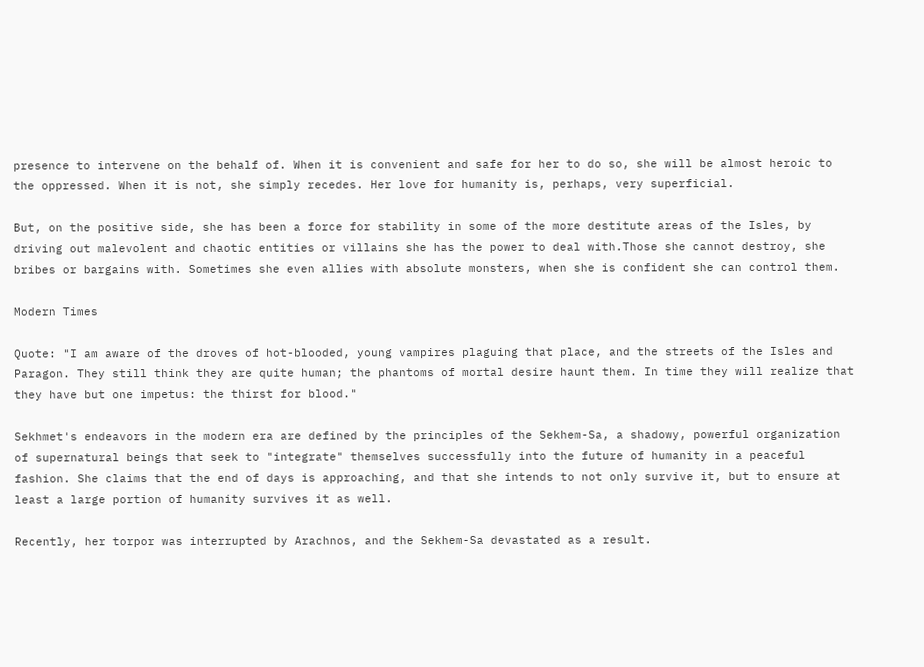presence to intervene on the behalf of. When it is convenient and safe for her to do so, she will be almost heroic to the oppressed. When it is not, she simply recedes. Her love for humanity is, perhaps, very superficial.

But, on the positive side, she has been a force for stability in some of the more destitute areas of the Isles, by driving out malevolent and chaotic entities or villains she has the power to deal with.Those she cannot destroy, she bribes or bargains with. Sometimes she even allies with absolute monsters, when she is confident she can control them.

Modern Times

Quote: "I am aware of the droves of hot-blooded, young vampires plaguing that place, and the streets of the Isles and Paragon. They still think they are quite human; the phantoms of mortal desire haunt them. In time they will realize that they have but one impetus: the thirst for blood."

Sekhmet's endeavors in the modern era are defined by the principles of the Sekhem-Sa, a shadowy, powerful organization of supernatural beings that seek to "integrate" themselves successfully into the future of humanity in a peaceful fashion. She claims that the end of days is approaching, and that she intends to not only survive it, but to ensure at least a large portion of humanity survives it as well.

Recently, her torpor was interrupted by Arachnos, and the Sekhem-Sa devastated as a result.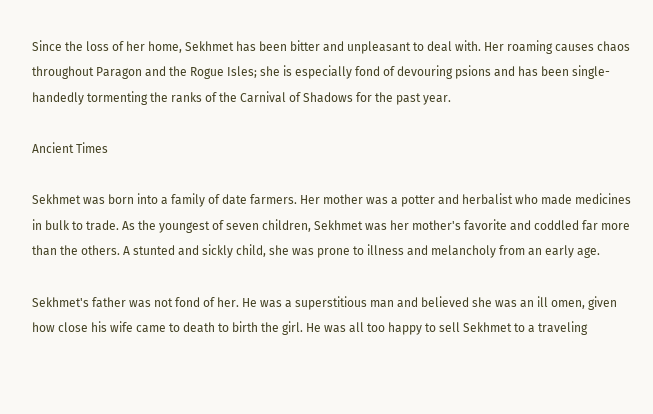Since the loss of her home, Sekhmet has been bitter and unpleasant to deal with. Her roaming causes chaos throughout Paragon and the Rogue Isles; she is especially fond of devouring psions and has been single-handedly tormenting the ranks of the Carnival of Shadows for the past year.

Ancient Times

Sekhmet was born into a family of date farmers. Her mother was a potter and herbalist who made medicines in bulk to trade. As the youngest of seven children, Sekhmet was her mother's favorite and coddled far more than the others. A stunted and sickly child, she was prone to illness and melancholy from an early age.

Sekhmet's father was not fond of her. He was a superstitious man and believed she was an ill omen, given how close his wife came to death to birth the girl. He was all too happy to sell Sekhmet to a traveling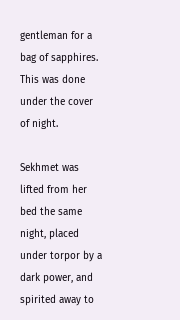gentleman for a bag of sapphires. This was done under the cover of night.

Sekhmet was lifted from her bed the same night, placed under torpor by a dark power, and spirited away to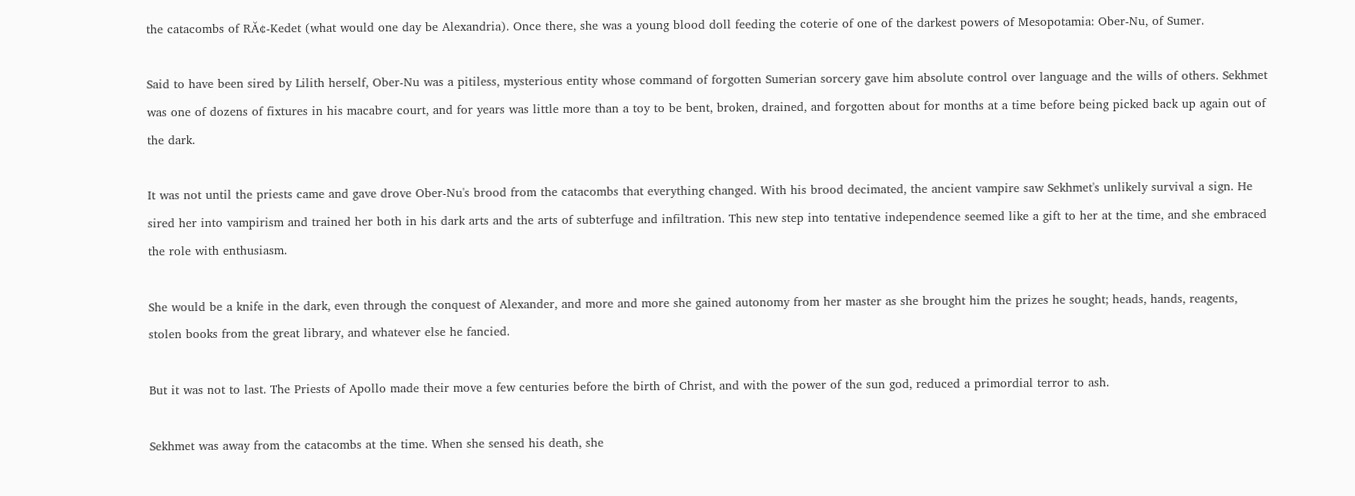the catacombs of RĂ¢-Kedet (what would one day be Alexandria). Once there, she was a young blood doll feeding the coterie of one of the darkest powers of Mesopotamia: Ober-Nu, of Sumer.

Said to have been sired by Lilith herself, Ober-Nu was a pitiless, mysterious entity whose command of forgotten Sumerian sorcery gave him absolute control over language and the wills of others. Sekhmet was one of dozens of fixtures in his macabre court, and for years was little more than a toy to be bent, broken, drained, and forgotten about for months at a time before being picked back up again out of the dark.

It was not until the priests came and gave drove Ober-Nu's brood from the catacombs that everything changed. With his brood decimated, the ancient vampire saw Sekhmet's unlikely survival a sign. He sired her into vampirism and trained her both in his dark arts and the arts of subterfuge and infiltration. This new step into tentative independence seemed like a gift to her at the time, and she embraced the role with enthusiasm.

She would be a knife in the dark, even through the conquest of Alexander, and more and more she gained autonomy from her master as she brought him the prizes he sought; heads, hands, reagents, stolen books from the great library, and whatever else he fancied.

But it was not to last. The Priests of Apollo made their move a few centuries before the birth of Christ, and with the power of the sun god, reduced a primordial terror to ash.

Sekhmet was away from the catacombs at the time. When she sensed his death, she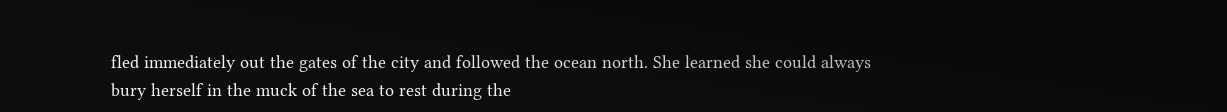fled immediately out the gates of the city and followed the ocean north. She learned she could always bury herself in the muck of the sea to rest during the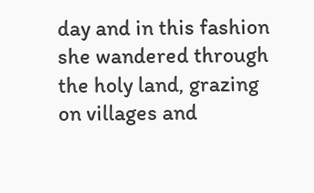day and in this fashion she wandered through the holy land, grazing on villages and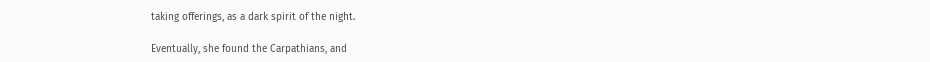taking offerings, as a dark spirit of the night.

Eventually, she found the Carpathians, and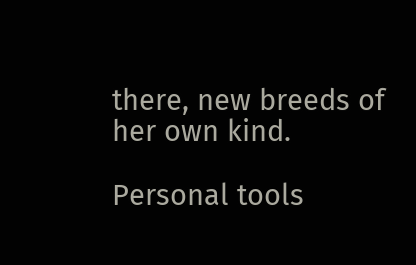there, new breeds of her own kind.

Personal tools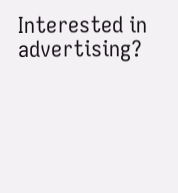Interested in advertising?